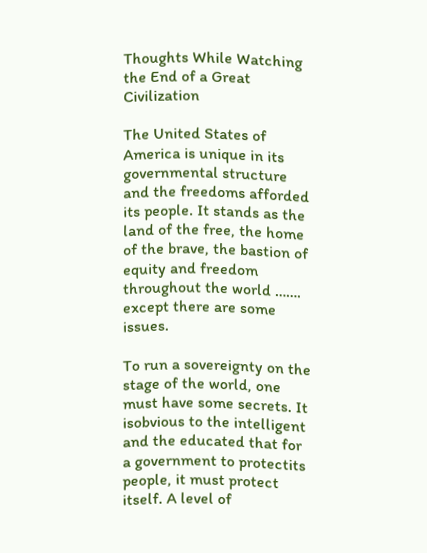Thoughts While Watching the End of a Great Civilization

The United States of America is unique in its governmental structure and the freedoms afforded its people. It stands as the land of the free, the home of the brave, the bastion of equity and freedom throughout the world ……. except there are some issues.

To run a sovereignty on the stage of the world, one must have some secrets. It isobvious to the intelligent and the educated that for a government to protectits people, it must protect itself. A level of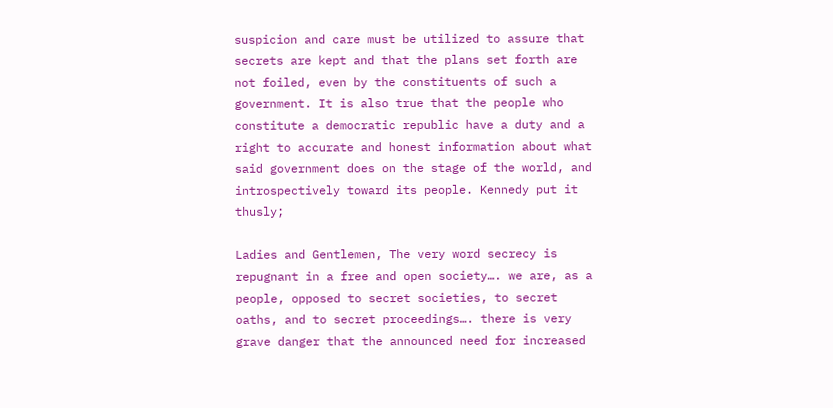suspicion and care must be utilized to assure that secrets are kept and that the plans set forth are not foiled, even by the constituents of such a government. It is also true that the people who constitute a democratic republic have a duty and a right to accurate and honest information about what said government does on the stage of the world, and introspectively toward its people. Kennedy put it thusly;

Ladies and Gentlemen, The very word secrecy is repugnant in a free and open society…. we are, as a people, opposed to secret societies, to secret oaths, and to secret proceedings…. there is very grave danger that the announced need for increased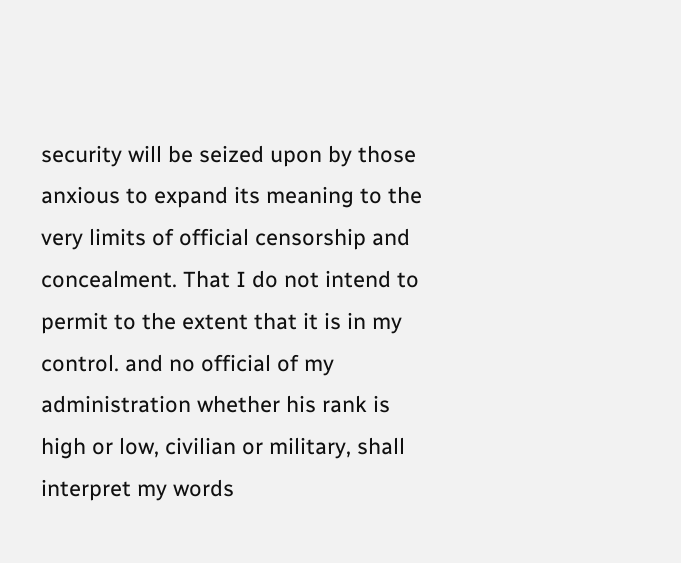security will be seized upon by those anxious to expand its meaning to the very limits of official censorship and concealment. That I do not intend to permit to the extent that it is in my control. and no official of my administration whether his rank is high or low, civilian or military, shall interpret my words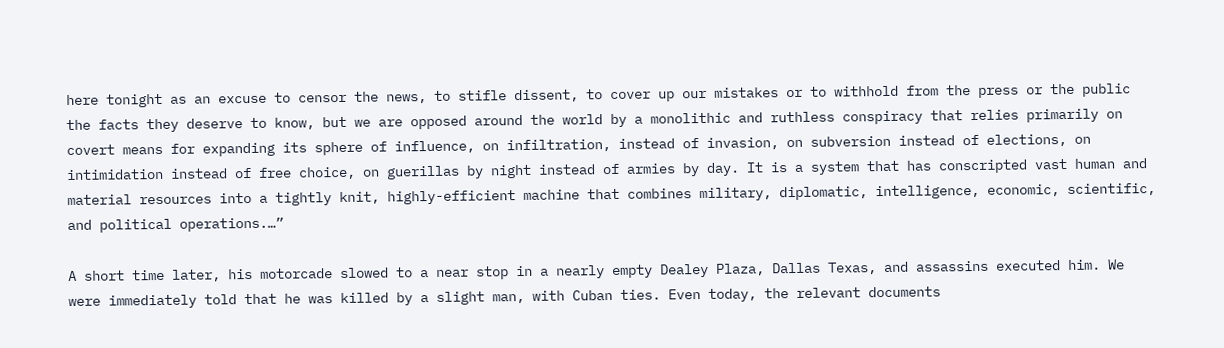here tonight as an excuse to censor the news, to stifle dissent, to cover up our mistakes or to withhold from the press or the public the facts they deserve to know, but we are opposed around the world by a monolithic and ruthless conspiracy that relies primarily on covert means for expanding its sphere of influence, on infiltration, instead of invasion, on subversion instead of elections, on intimidation instead of free choice, on guerillas by night instead of armies by day. It is a system that has conscripted vast human and material resources into a tightly knit, highly-efficient machine that combines military, diplomatic, intelligence, economic, scientific, and political operations.…”

A short time later, his motorcade slowed to a near stop in a nearly empty Dealey Plaza, Dallas Texas, and assassins executed him. We were immediately told that he was killed by a slight man, with Cuban ties. Even today, the relevant documents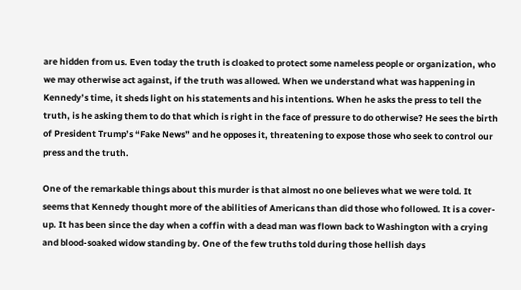are hidden from us. Even today the truth is cloaked to protect some nameless people or organization, who we may otherwise act against, if the truth was allowed. When we understand what was happening in Kennedy’s time, it sheds light on his statements and his intentions. When he asks the press to tell the truth, is he asking them to do that which is right in the face of pressure to do otherwise? He sees the birth of President Trump’s “Fake News” and he opposes it, threatening to expose those who seek to control our press and the truth.

One of the remarkable things about this murder is that almost no one believes what we were told. It seems that Kennedy thought more of the abilities of Americans than did those who followed. It is a cover-up. It has been since the day when a coffin with a dead man was flown back to Washington with a crying and blood-soaked widow standing by. One of the few truths told during those hellish days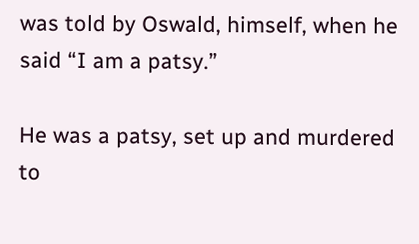was told by Oswald, himself, when he said “I am a patsy.”

He was a patsy, set up and murdered to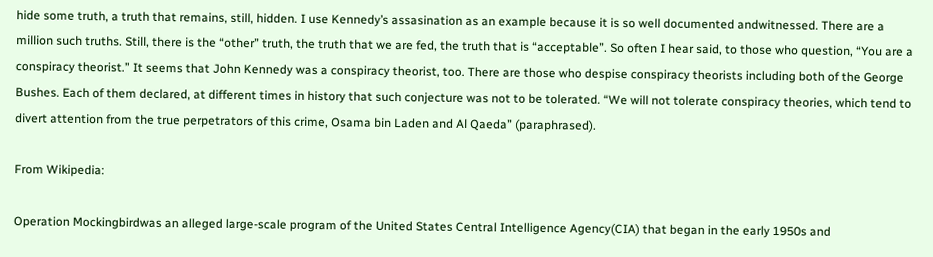hide some truth, a truth that remains, still, hidden. I use Kennedy’s assasination as an example because it is so well documented andwitnessed. There are a million such truths. Still, there is the “other” truth, the truth that we are fed, the truth that is “acceptable”. So often I hear said, to those who question, “You are a conspiracy theorist.” It seems that John Kennedy was a conspiracy theorist, too. There are those who despise conspiracy theorists including both of the George Bushes. Each of them declared, at different times in history that such conjecture was not to be tolerated. “We will not tolerate conspiracy theories, which tend to divert attention from the true perpetrators of this crime, Osama bin Laden and Al Qaeda” (paraphrased).

From Wikipedia:

Operation Mockingbirdwas an alleged large-scale program of the United States Central Intelligence Agency(CIA) that began in the early 1950s and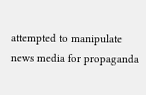attempted to manipulate news media for propaganda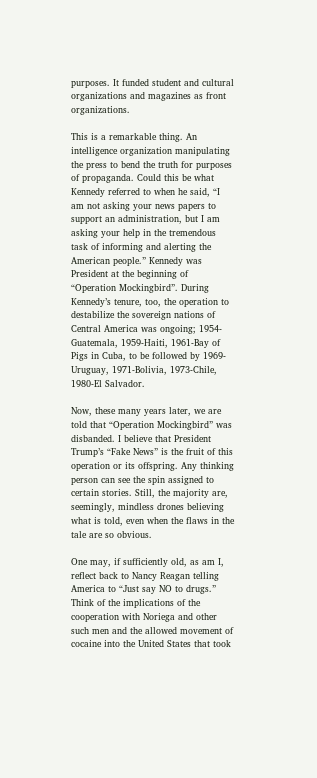purposes. It funded student and cultural organizations and magazines as front organizations.

This is a remarkable thing. An intelligence organization manipulating the press to bend the truth for purposes of propaganda. Could this be what Kennedy referred to when he said, “I am not asking your news papers to support an administration, but I am asking your help in the tremendous task of informing and alerting the American people.” Kennedy was President at the beginning of “Operation Mockingbird”. During Kennedy’s tenure, too, the operation to destabilize the sovereign nations of Central America was ongoing; 1954-Guatemala, 1959-Haiti, 1961-Bay of Pigs in Cuba, to be followed by 1969-Uruguay, 1971-Bolivia, 1973-Chile, 1980-El Salvador.

Now, these many years later, we are told that “Operation Mockingbird” was disbanded. I believe that President Trump’s “Fake News” is the fruit of this operation or its offspring. Any thinking person can see the spin assigned to certain stories. Still, the majority are, seemingly, mindless drones believing what is told, even when the flaws in the tale are so obvious.

One may, if sufficiently old, as am I, reflect back to Nancy Reagan telling America to “Just say NO to drugs.” Think of the implications of the cooperation with Noriega and other such men and the allowed movement of cocaine into the United States that took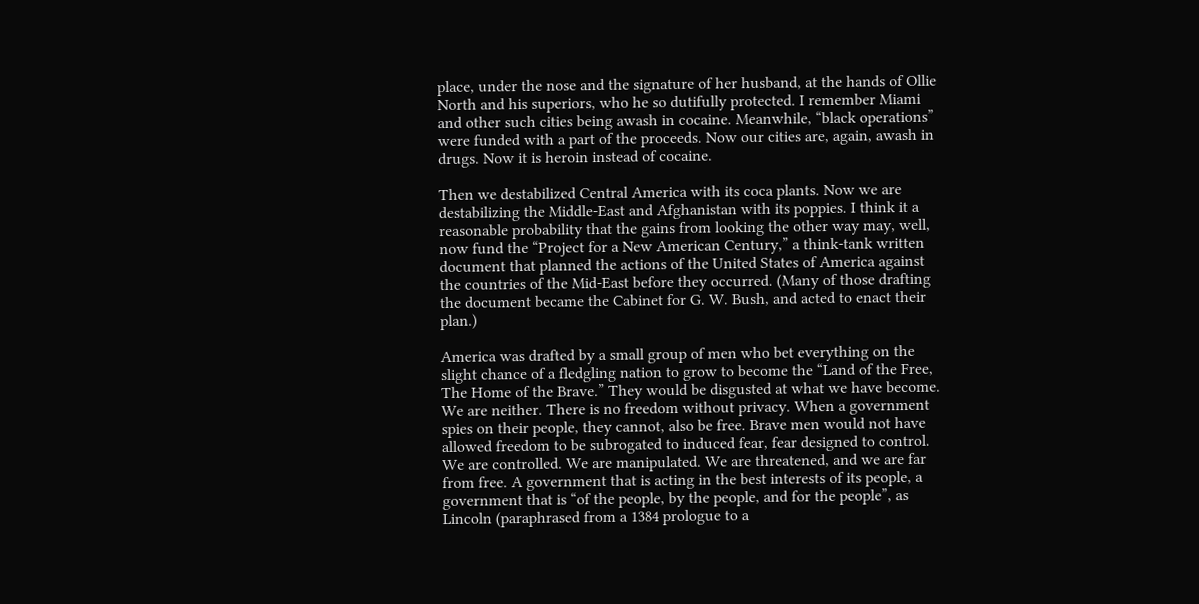place, under the nose and the signature of her husband, at the hands of Ollie North and his superiors, who he so dutifully protected. I remember Miami and other such cities being awash in cocaine. Meanwhile, “black operations” were funded with a part of the proceeds. Now our cities are, again, awash in drugs. Now it is heroin instead of cocaine.

Then we destabilized Central America with its coca plants. Now we are destabilizing the Middle-East and Afghanistan with its poppies. I think it a reasonable probability that the gains from looking the other way may, well, now fund the “Project for a New American Century,” a think-tank written document that planned the actions of the United States of America against the countries of the Mid-East before they occurred. (Many of those drafting the document became the Cabinet for G. W. Bush, and acted to enact their plan.)

America was drafted by a small group of men who bet everything on the slight chance of a fledgling nation to grow to become the “Land of the Free, The Home of the Brave.” They would be disgusted at what we have become. We are neither. There is no freedom without privacy. When a government spies on their people, they cannot, also be free. Brave men would not have allowed freedom to be subrogated to induced fear, fear designed to control. We are controlled. We are manipulated. We are threatened, and we are far from free. A government that is acting in the best interests of its people, a government that is “of the people, by the people, and for the people”, as Lincoln (paraphrased from a 1384 prologue to a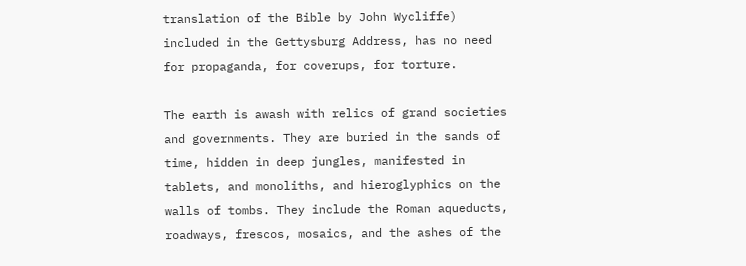translation of the Bible by John Wycliffe) included in the Gettysburg Address, has no need for propaganda, for coverups, for torture.

The earth is awash with relics of grand societies and governments. They are buried in the sands of time, hidden in deep jungles, manifested in tablets, and monoliths, and hieroglyphics on the walls of tombs. They include the Roman aqueducts, roadways, frescos, mosaics, and the ashes of the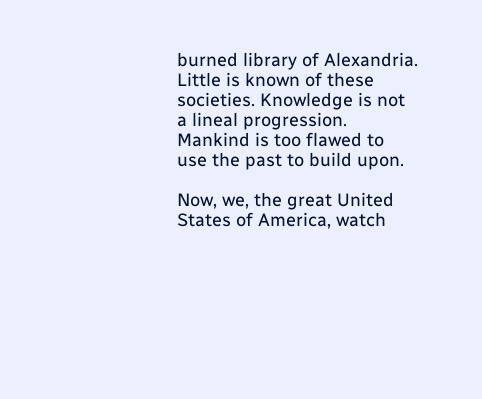burned library of Alexandria. Little is known of these societies. Knowledge is not a lineal progression. Mankind is too flawed to use the past to build upon.

Now, we, the great United States of America, watch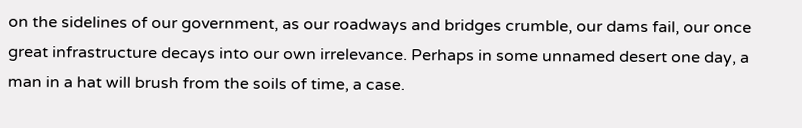on the sidelines of our government, as our roadways and bridges crumble, our dams fail, our once great infrastructure decays into our own irrelevance. Perhaps in some unnamed desert one day, a man in a hat will brush from the soils of time, a case.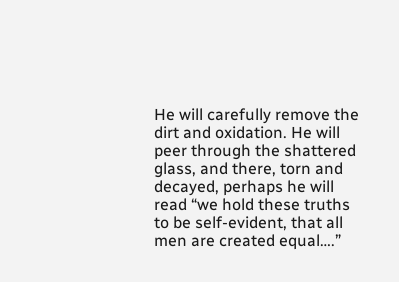He will carefully remove the dirt and oxidation. He will peer through the shattered glass, and there, torn and decayed, perhaps he will read “we hold these truths to be self-evident, that all men are created equal….”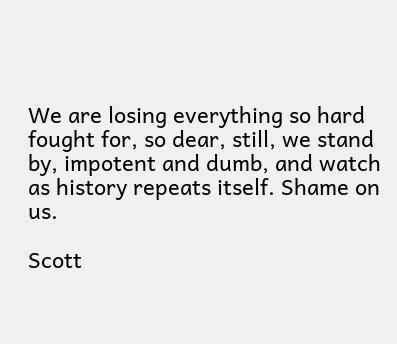We are losing everything so hard fought for, so dear, still, we stand by, impotent and dumb, and watch as history repeats itself. Shame on us.

Scott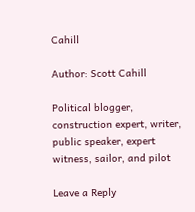Cahill

Author: Scott Cahill

Political blogger, construction expert, writer, public speaker, expert witness, sailor, and pilot

Leave a Reply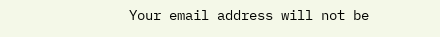Your email address will not be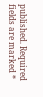published. Required fields are marked *